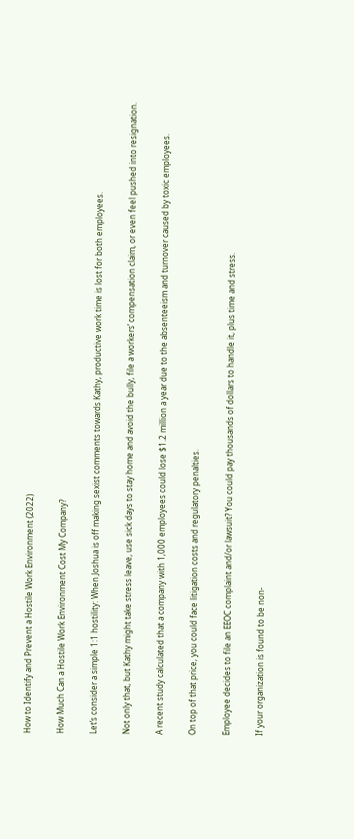How to Identify and Prevent a Hostile Work Environment (2022)

How Much Can a Hostile Work Environment Cost My Company?

Let’s consider a simple 1:1 hostility: When Joshua is off making sexist comments towards Kathy, productive work time is lost for both employees.

Not only that, but Kathy might take stress leave, use sick days to stay home and avoid the bully, file a workers’ compensation claim, or even feel pushed into resignation.

A recent study calculated that a company with 1,000 employees could lose $1.2 million a year due to the absenteeism and turnover caused by toxic employees.

On top of that price, you could face litigation costs and regulatory penalties.

Employee decides to file an EEOC complaint and/or lawsuit? You could pay thousands of dollars to handle it, plus time and stress.

If your organization is found to be non-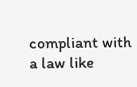compliant with a law like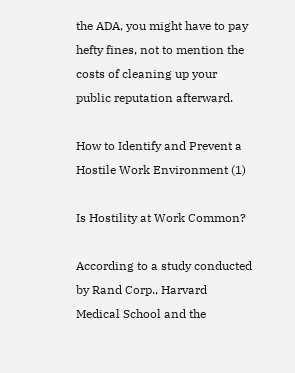the ADA, you might have to pay hefty fines, not to mention the costs of cleaning up your public reputation afterward.

How to Identify and Prevent a Hostile Work Environment (1)

Is Hostility at Work Common?

According to a study conducted by Rand Corp., Harvard Medical School and the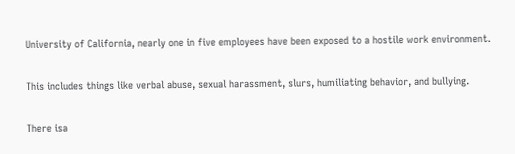University of California, nearly one in five employees have been exposed to a hostile work environment.

This includes things like verbal abuse, sexual harassment, slurs, humiliating behavior, and bullying.

There isa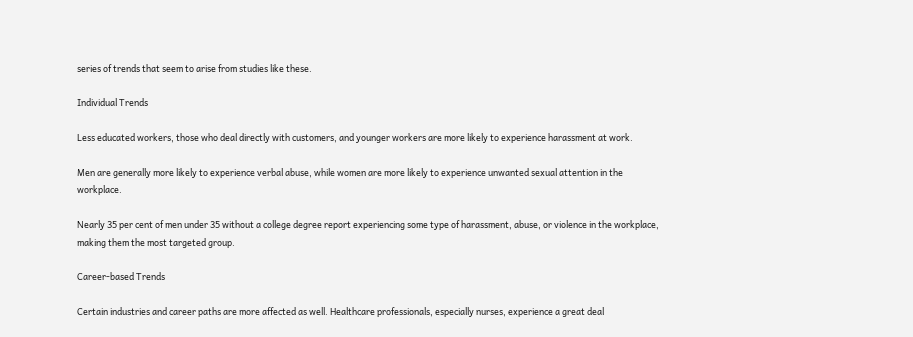series of trends that seem to arise from studies like these.

Individual Trends

Less educated workers, those who deal directly with customers, and younger workers are more likely to experience harassment at work.

Men are generally more likely to experience verbal abuse, while women are more likely to experience unwanted sexual attention in the workplace.

Nearly 35 per cent of men under 35 without a college degree report experiencing some type of harassment, abuse, or violence in the workplace, making them the most targeted group.

Career-based Trends

Certain industries and career paths are more affected as well. Healthcare professionals, especially nurses, experience a great deal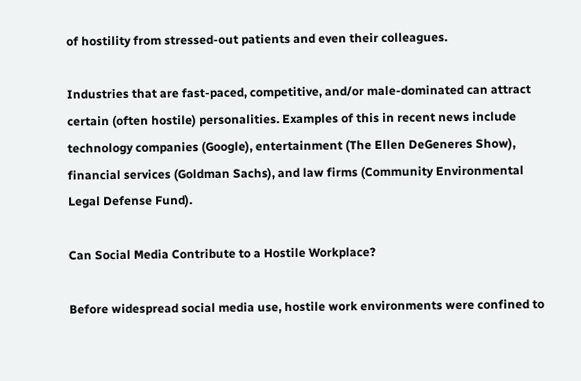of hostility from stressed-out patients and even their colleagues.

Industries that are fast-paced, competitive, and/or male-dominated can attract certain (often hostile) personalities. Examples of this in recent news include technology companies (Google), entertainment (The Ellen DeGeneres Show), financial services (Goldman Sachs), and law firms (Community Environmental Legal Defense Fund).

Can Social Media Contribute to a Hostile Workplace?

Before widespread social media use, hostile work environments were confined to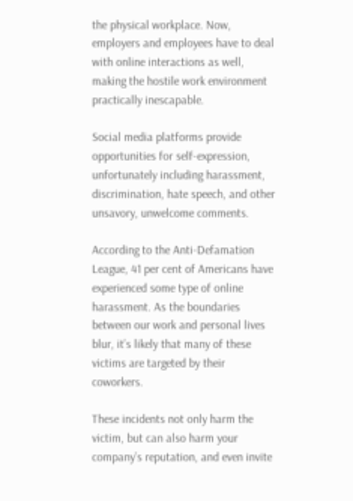the physical workplace. Now, employers and employees have to deal with online interactions as well, making the hostile work environment practically inescapable.

Social media platforms provide opportunities for self-expression, unfortunately including harassment, discrimination, hate speech, and other unsavory, unwelcome comments.

According to the Anti-Defamation League, 41 per cent of Americans have experienced some type of online harassment. As the boundaries between our work and personal lives blur, it’s likely that many of these victims are targeted by their coworkers.

These incidents not only harm the victim, but can also harm your company’s reputation, and even invite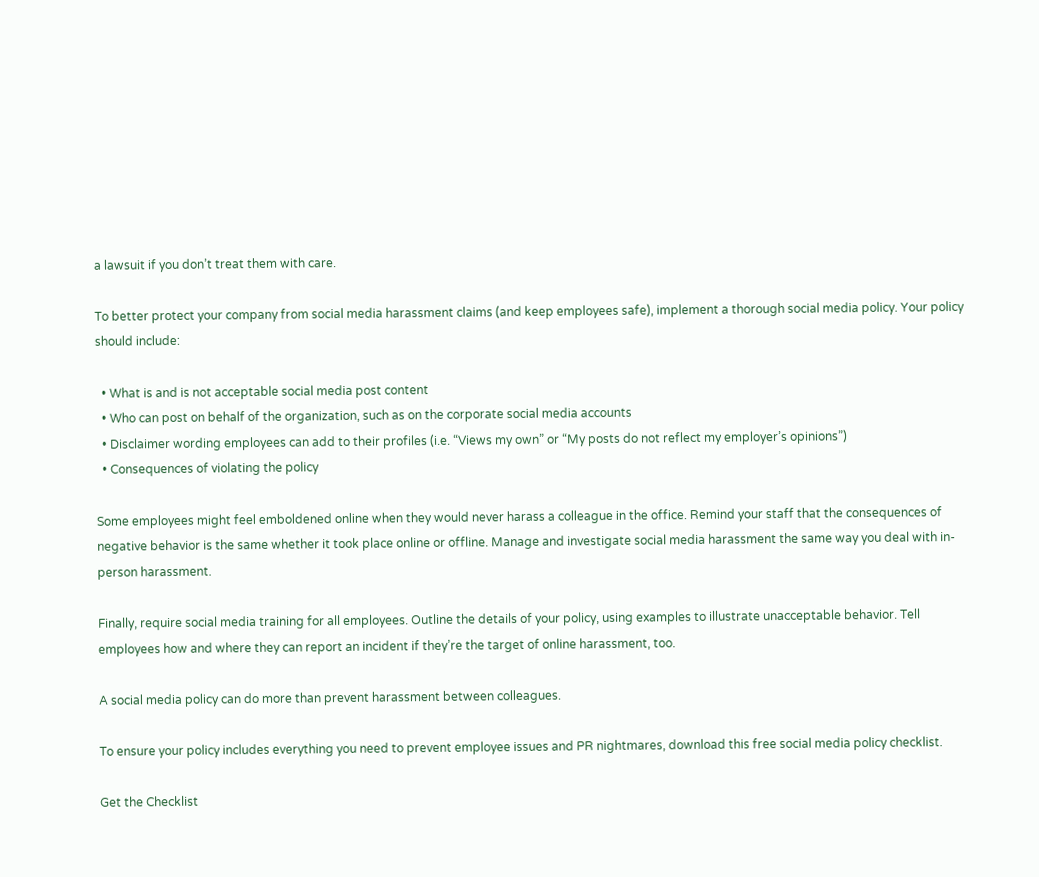a lawsuit if you don’t treat them with care.

To better protect your company from social media harassment claims (and keep employees safe), implement a thorough social media policy. Your policy should include:

  • What is and is not acceptable social media post content
  • Who can post on behalf of the organization, such as on the corporate social media accounts
  • Disclaimer wording employees can add to their profiles (i.e. “Views my own” or “My posts do not reflect my employer’s opinions”)
  • Consequences of violating the policy

Some employees might feel emboldened online when they would never harass a colleague in the office. Remind your staff that the consequences of negative behavior is the same whether it took place online or offline. Manage and investigate social media harassment the same way you deal with in-person harassment.

Finally, require social media training for all employees. Outline the details of your policy, using examples to illustrate unacceptable behavior. Tell employees how and where they can report an incident if they’re the target of online harassment, too.

A social media policy can do more than prevent harassment between colleagues.

To ensure your policy includes everything you need to prevent employee issues and PR nightmares, download this free social media policy checklist.

Get the Checklist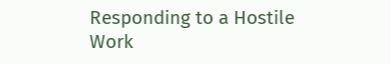Responding to a Hostile Work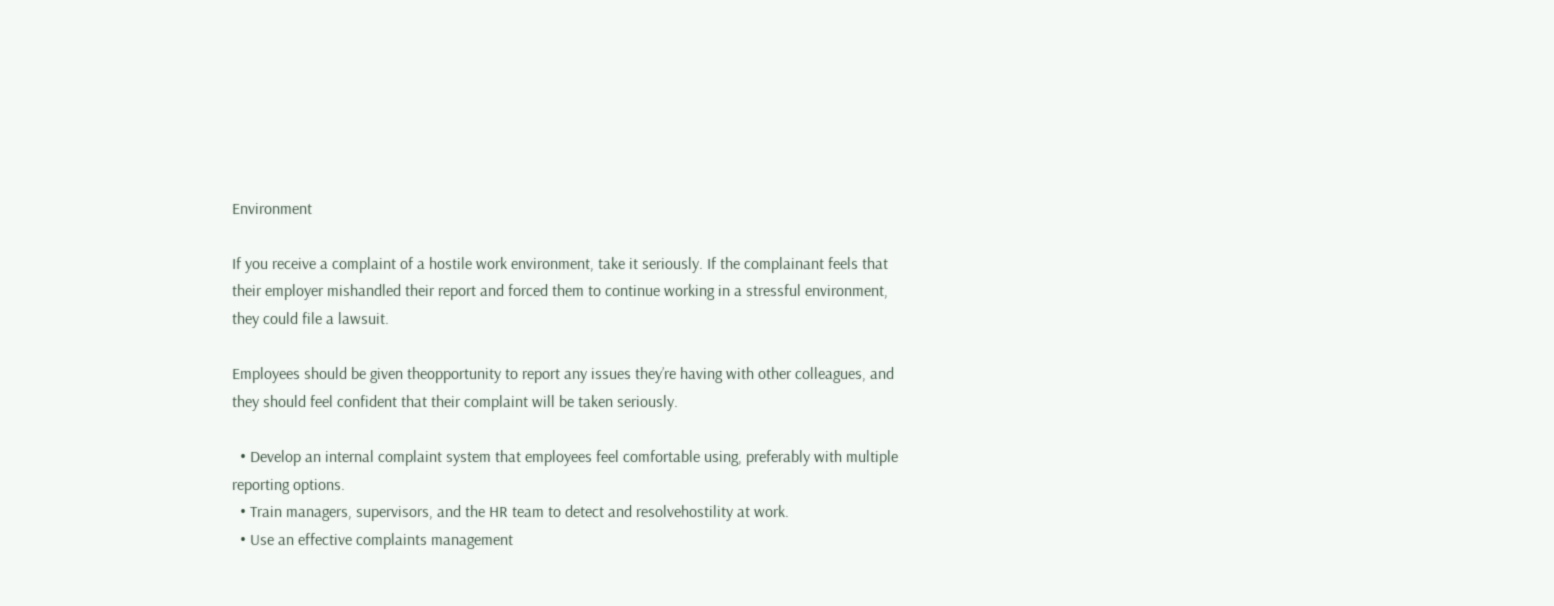Environment

If you receive a complaint of a hostile work environment, take it seriously. If the complainant feels that their employer mishandled their report and forced them to continue working in a stressful environment, they could file a lawsuit.

Employees should be given theopportunity to report any issues they’re having with other colleagues, and they should feel confident that their complaint will be taken seriously.

  • Develop an internal complaint system that employees feel comfortable using, preferably with multiple reporting options.
  • Train managers, supervisors, and the HR team to detect and resolvehostility at work.
  • Use an effective complaints management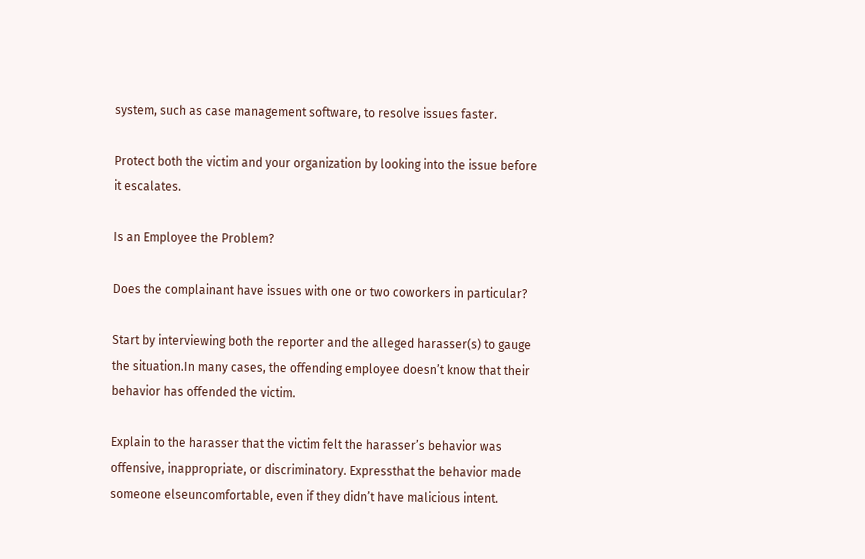system, such as case management software, to resolve issues faster.

Protect both the victim and your organization by looking into the issue before it escalates.

Is an Employee the Problem?

Does the complainant have issues with one or two coworkers in particular?

Start by interviewing both the reporter and the alleged harasser(s) to gauge the situation.In many cases, the offending employee doesn’t know that their behavior has offended the victim.

Explain to the harasser that the victim felt the harasser’s behavior was offensive, inappropriate, or discriminatory. Expressthat the behavior made someone elseuncomfortable, even if they didn’t have malicious intent.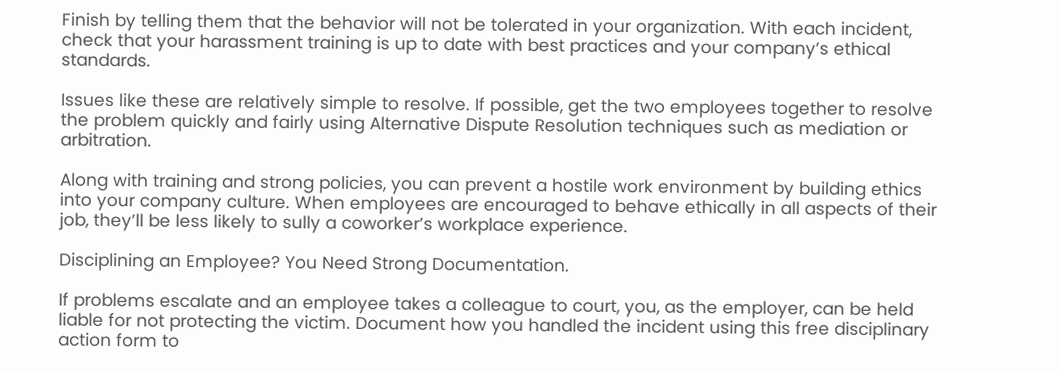Finish by telling them that the behavior will not be tolerated in your organization. With each incident, check that your harassment training is up to date with best practices and your company’s ethical standards.

Issues like these are relatively simple to resolve. If possible, get the two employees together to resolve the problem quickly and fairly using Alternative Dispute Resolution techniques such as mediation or arbitration.

Along with training and strong policies, you can prevent a hostile work environment by building ethics into your company culture. When employees are encouraged to behave ethically in all aspects of their job, they’ll be less likely to sully a coworker’s workplace experience.

Disciplining an Employee? You Need Strong Documentation.

If problems escalate and an employee takes a colleague to court, you, as the employer, can be held liable for not protecting the victim. Document how you handled the incident using this free disciplinary action form to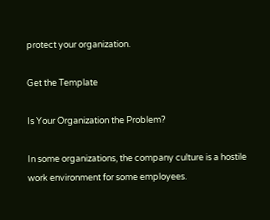protect your organization.

Get the Template

Is Your Organization the Problem?

In some organizations, the company culture is a hostile work environment for some employees.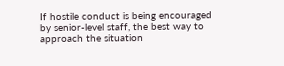If hostile conduct is being encouraged by senior-level staff, the best way to approach the situation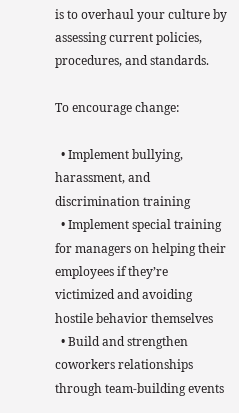is to overhaul your culture by assessing current policies, procedures, and standards.

To encourage change:

  • Implement bullying, harassment, and discrimination training
  • Implement special training for managers on helping their employees if they’re victimized and avoiding hostile behavior themselves
  • Build and strengthen coworkers relationships through team-building events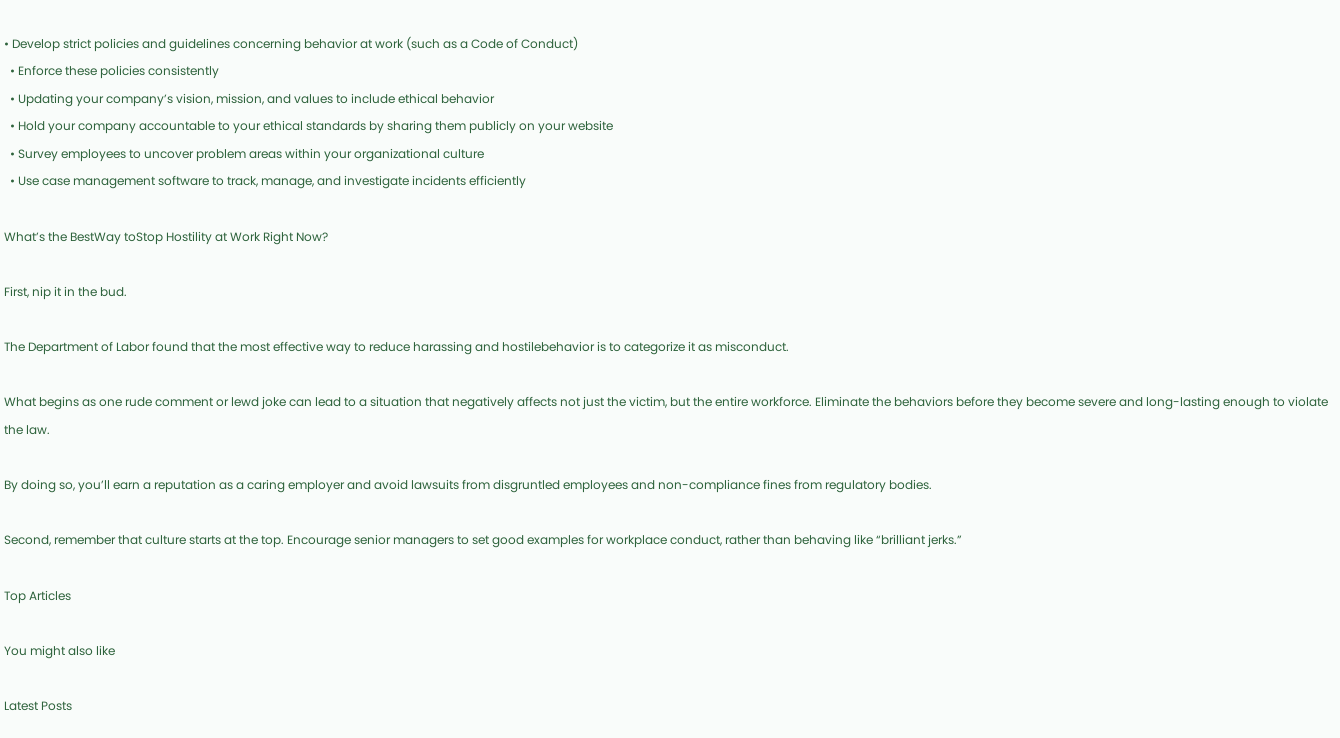• Develop strict policies and guidelines concerning behavior at work (such as a Code of Conduct)
  • Enforce these policies consistently
  • Updating your company’s vision, mission, and values to include ethical behavior
  • Hold your company accountable to your ethical standards by sharing them publicly on your website
  • Survey employees to uncover problem areas within your organizational culture
  • Use case management software to track, manage, and investigate incidents efficiently

What’s the BestWay toStop Hostility at Work Right Now?

First, nip it in the bud.

The Department of Labor found that the most effective way to reduce harassing and hostilebehavior is to categorize it as misconduct.

What begins as one rude comment or lewd joke can lead to a situation that negatively affects not just the victim, but the entire workforce. Eliminate the behaviors before they become severe and long-lasting enough to violate the law.

By doing so, you’ll earn a reputation as a caring employer and avoid lawsuits from disgruntled employees and non-compliance fines from regulatory bodies.

Second, remember that culture starts at the top. Encourage senior managers to set good examples for workplace conduct, rather than behaving like “brilliant jerks.”

Top Articles

You might also like

Latest Posts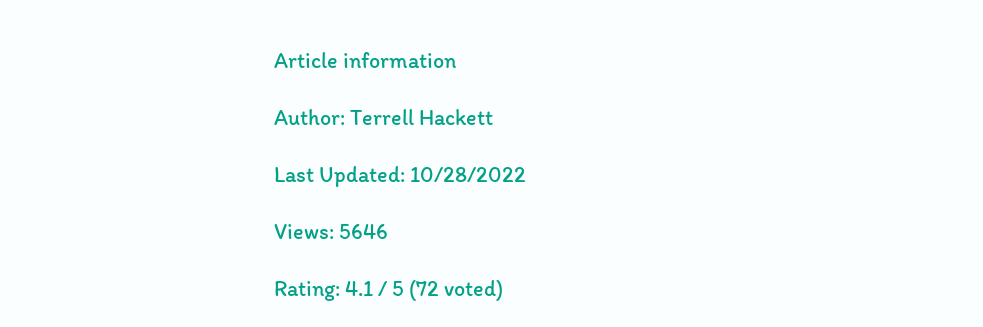Article information

Author: Terrell Hackett

Last Updated: 10/28/2022

Views: 5646

Rating: 4.1 / 5 (72 voted)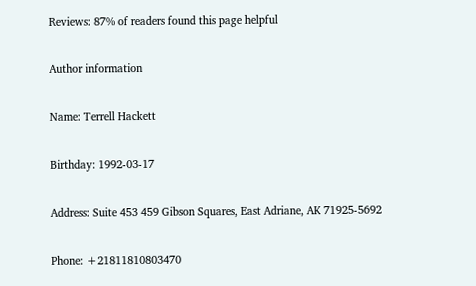Reviews: 87% of readers found this page helpful

Author information

Name: Terrell Hackett

Birthday: 1992-03-17

Address: Suite 453 459 Gibson Squares, East Adriane, AK 71925-5692

Phone: +21811810803470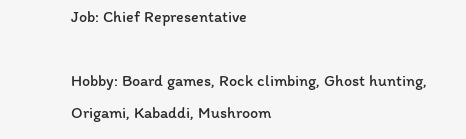Job: Chief Representative

Hobby: Board games, Rock climbing, Ghost hunting, Origami, Kabaddi, Mushroom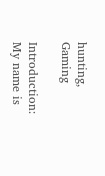hunting, Gaming

Introduction: My name is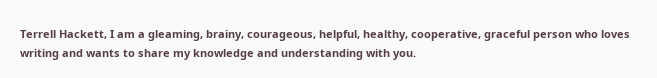Terrell Hackett, I am a gleaming, brainy, courageous, helpful, healthy, cooperative, graceful person who loves writing and wants to share my knowledge and understanding with you.